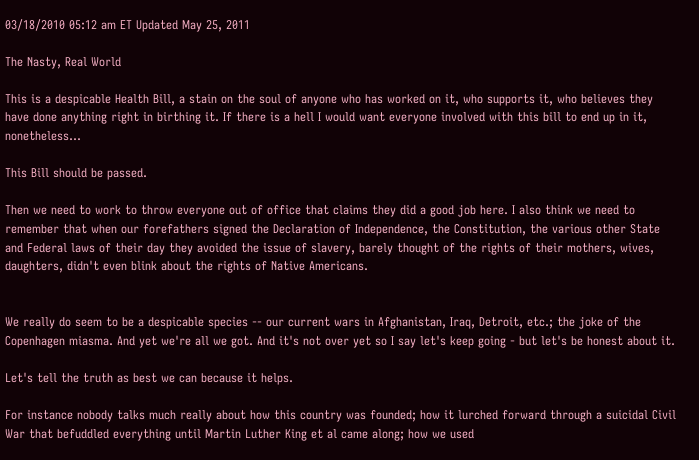03/18/2010 05:12 am ET Updated May 25, 2011

The Nasty, Real World

This is a despicable Health Bill, a stain on the soul of anyone who has worked on it, who supports it, who believes they have done anything right in birthing it. If there is a hell I would want everyone involved with this bill to end up in it, nonetheless...

This Bill should be passed.

Then we need to work to throw everyone out of office that claims they did a good job here. I also think we need to remember that when our forefathers signed the Declaration of Independence, the Constitution, the various other State and Federal laws of their day they avoided the issue of slavery, barely thought of the rights of their mothers, wives, daughters, didn't even blink about the rights of Native Americans.


We really do seem to be a despicable species -- our current wars in Afghanistan, Iraq, Detroit, etc.; the joke of the Copenhagen miasma. And yet we're all we got. And it's not over yet so I say let's keep going - but let's be honest about it.

Let's tell the truth as best we can because it helps.

For instance nobody talks much really about how this country was founded; how it lurched forward through a suicidal Civil War that befuddled everything until Martin Luther King et al came along; how we used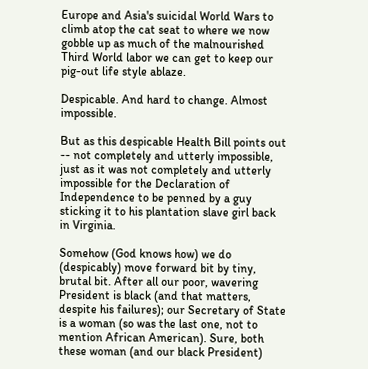Europe and Asia's suicidal World Wars to climb atop the cat seat to where we now gobble up as much of the malnourished Third World labor we can get to keep our pig-out life style ablaze.

Despicable. And hard to change. Almost impossible.

But as this despicable Health Bill points out -- not completely and utterly impossible, just as it was not completely and utterly impossible for the Declaration of Independence to be penned by a guy sticking it to his plantation slave girl back in Virginia.

Somehow (God knows how) we do (despicably) move forward bit by tiny, brutal bit. After all our poor, wavering President is black (and that matters, despite his failures); our Secretary of State is a woman (so was the last one, not to mention African American). Sure, both these woman (and our black President)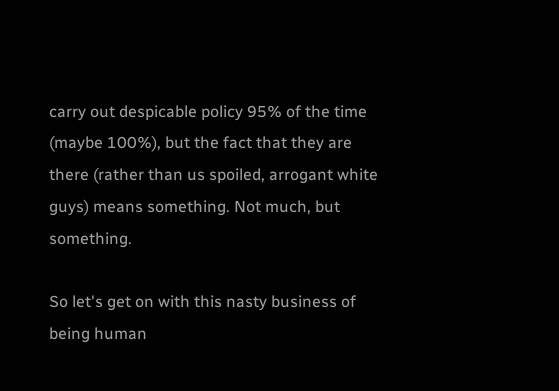carry out despicable policy 95% of the time (maybe 100%), but the fact that they are there (rather than us spoiled, arrogant white guys) means something. Not much, but something.

So let's get on with this nasty business of being human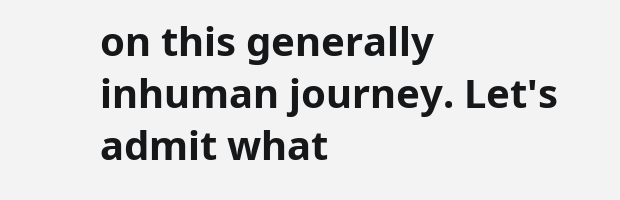on this generally inhuman journey. Let's admit what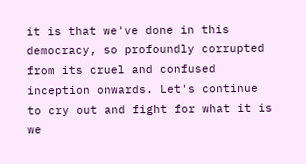it is that we've done in this democracy, so profoundly corrupted from its cruel and confused inception onwards. Let's continue to cry out and fight for what it is we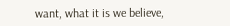want, what it is we believe,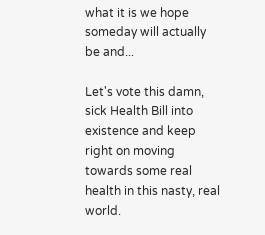what it is we hope someday will actually be and...

Let's vote this damn, sick Health Bill into existence and keep right on moving towards some real health in this nasty, real world.